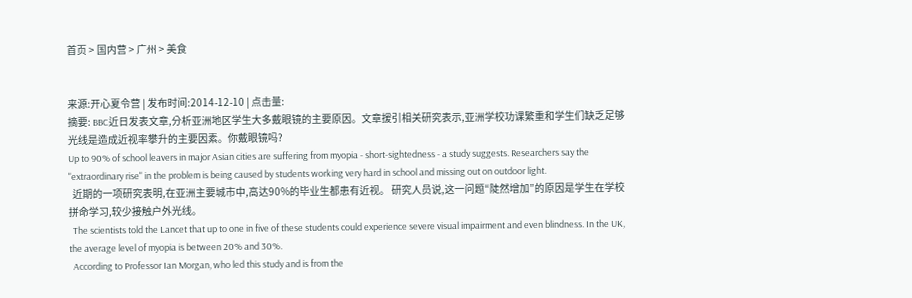首页 > 国内营 > 广州 > 美食


来源:开心夏令营 | 发布时间:2014-12-10 | 点击量:
摘要: BBC近日发表文章,分析亚洲地区学生大多戴眼镜的主要原因。文章援引相关研究表示,亚洲学校功课繁重和学生们缺乏足够光线是造成近视率攀升的主要因素。你戴眼镜吗?
Up to 90% of school leavers in major Asian cities are suffering from myopia - short-sightedness - a study suggests. Researchers say the "extraordinary rise" in the problem is being caused by students working very hard in school and missing out on outdoor light.
  近期的一项研究表明,在亚洲主要城市中,高达90%的毕业生都患有近视。 研究人员说,这一问题“陡然增加”的原因是学生在学校拼命学习,较少接触户外光线。
  The scientists told the Lancet that up to one in five of these students could experience severe visual impairment and even blindness. In the UK, the average level of myopia is between 20% and 30%.
  According to Professor Ian Morgan, who led this study and is from the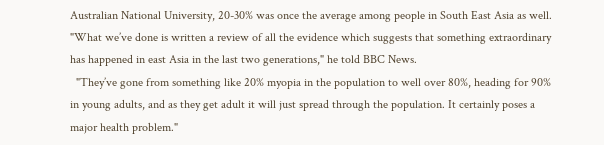Australian National University, 20-30% was once the average among people in South East Asia as well. "What we’ve done is written a review of all the evidence which suggests that something extraordinary has happened in east Asia in the last two generations," he told BBC News.
  "They’ve gone from something like 20% myopia in the population to well over 80%, heading for 90% in young adults, and as they get adult it will just spread through the population. It certainly poses a major health problem."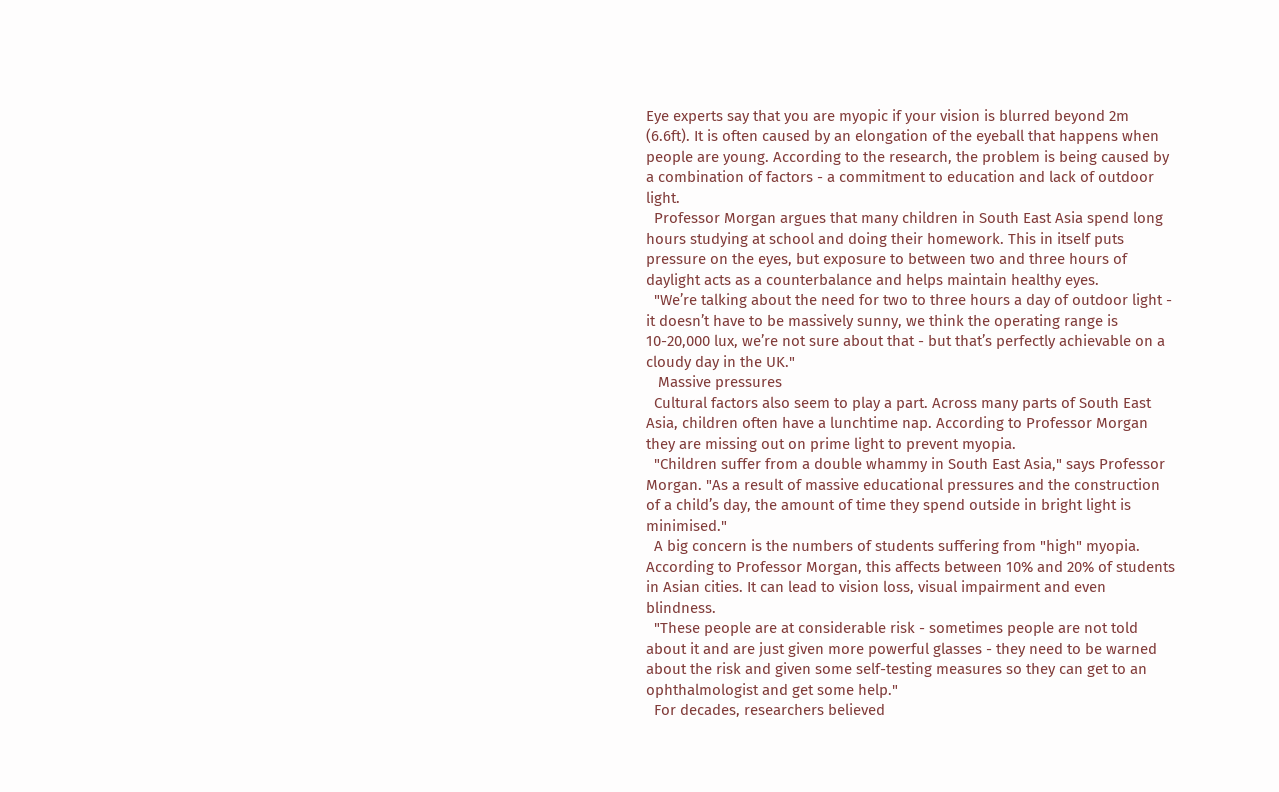Eye experts say that you are myopic if your vision is blurred beyond 2m (6.6ft). It is often caused by an elongation of the eyeball that happens when people are young. According to the research, the problem is being caused by a combination of factors - a commitment to education and lack of outdoor light.
  Professor Morgan argues that many children in South East Asia spend long hours studying at school and doing their homework. This in itself puts pressure on the eyes, but exposure to between two and three hours of daylight acts as a counterbalance and helps maintain healthy eyes.
  "We’re talking about the need for two to three hours a day of outdoor light - it doesn’t have to be massively sunny, we think the operating range is 10-20,000 lux, we’re not sure about that - but that’s perfectly achievable on a cloudy day in the UK."
   Massive pressures
  Cultural factors also seem to play a part. Across many parts of South East Asia, children often have a lunchtime nap. According to Professor Morgan they are missing out on prime light to prevent myopia.
  "Children suffer from a double whammy in South East Asia," says Professor Morgan. "As a result of massive educational pressures and the construction of a child’s day, the amount of time they spend outside in bright light is minimised."
  A big concern is the numbers of students suffering from "high" myopia. According to Professor Morgan, this affects between 10% and 20% of students in Asian cities. It can lead to vision loss, visual impairment and even blindness.
  "These people are at considerable risk - sometimes people are not told about it and are just given more powerful glasses - they need to be warned about the risk and given some self-testing measures so they can get to an ophthalmologist and get some help."
  For decades, researchers believed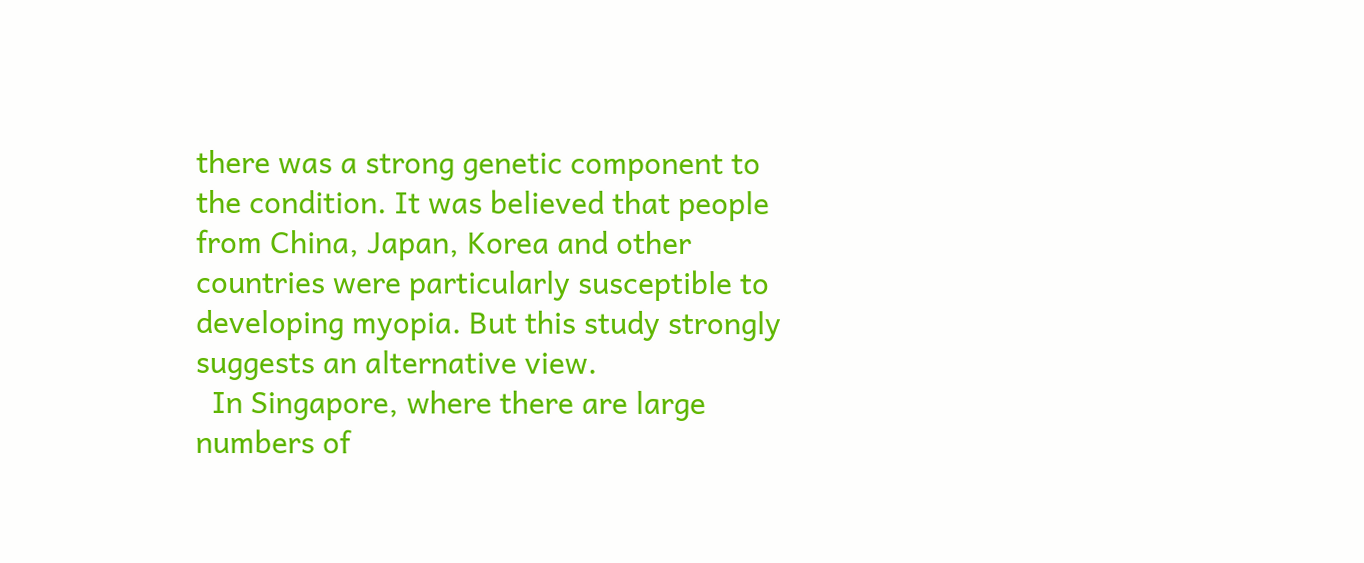there was a strong genetic component to the condition. It was believed that people from China, Japan, Korea and other countries were particularly susceptible to developing myopia. But this study strongly suggests an alternative view.
  In Singapore, where there are large numbers of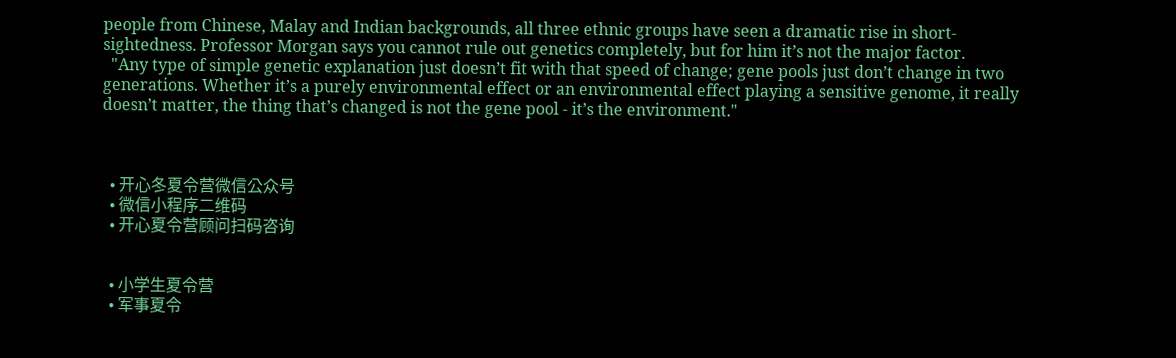people from Chinese, Malay and Indian backgrounds, all three ethnic groups have seen a dramatic rise in short-sightedness. Professor Morgan says you cannot rule out genetics completely, but for him it’s not the major factor.
  "Any type of simple genetic explanation just doesn’t fit with that speed of change; gene pools just don’t change in two generations. Whether it’s a purely environmental effect or an environmental effect playing a sensitive genome, it really doesn’t matter, the thing that’s changed is not the gene pool - it’s the environment."



  • 开心冬夏令营微信公众号
  • 微信小程序二维码
  • 开心夏令营顾问扫码咨询


  • 小学生夏令营
  • 军事夏令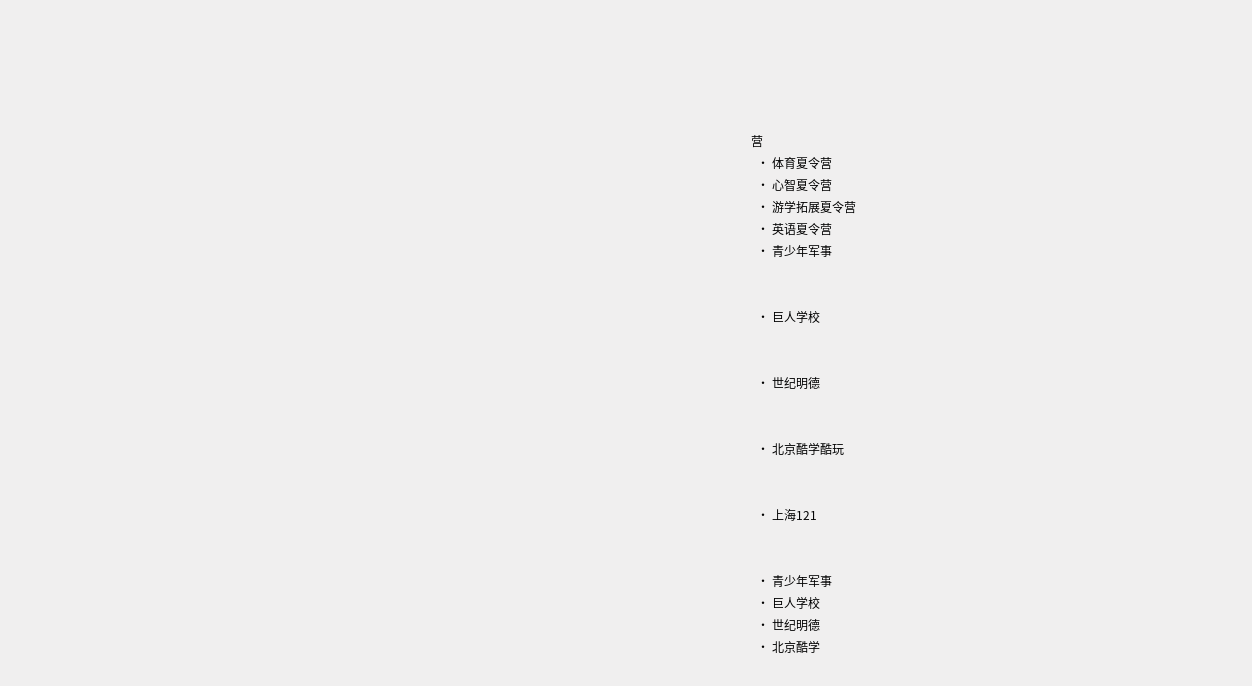营
  • 体育夏令营
  • 心智夏令营
  • 游学拓展夏令营
  • 英语夏令营
  • 青少年军事


  • 巨人学校


  • 世纪明德


  • 北京酷学酷玩


  • 上海121


  • 青少年军事
  • 巨人学校
  • 世纪明德
  • 北京酷学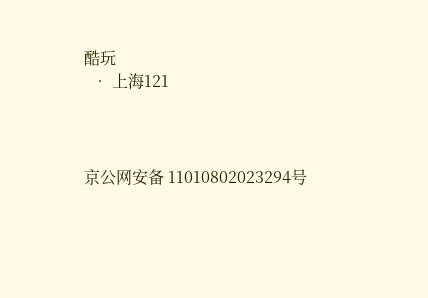酷玩
  • 上海121



京公网安备 11010802023294号